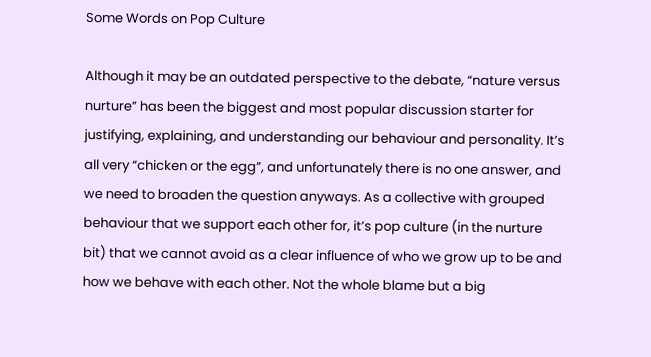Some Words on Pop Culture

Although it may be an outdated perspective to the debate, “nature versus nurture” has been the biggest and most popular discussion starter for justifying, explaining, and understanding our behaviour and personality. It’s all very “chicken or the egg”, and unfortunately there is no one answer, and we need to broaden the question anyways. As a collective with grouped behaviour that we support each other for, it’s pop culture (in the nurture bit) that we cannot avoid as a clear influence of who we grow up to be and how we behave with each other. Not the whole blame but a big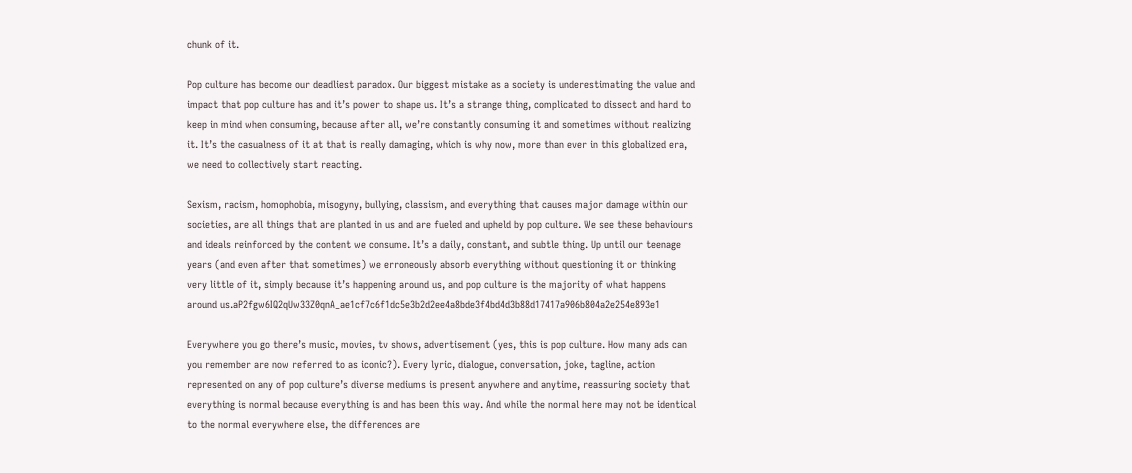chunk of it.

Pop culture has become our deadliest paradox. Our biggest mistake as a society is underestimating the value and impact that pop culture has and it’s power to shape us. It’s a strange thing, complicated to dissect and hard to keep in mind when consuming, because after all, we’re constantly consuming it and sometimes without realizing it. It’s the casualness of it at that is really damaging, which is why now, more than ever in this globalized era, we need to collectively start reacting.

Sexism, racism, homophobia, misogyny, bullying, classism, and everything that causes major damage within our societies, are all things that are planted in us and are fueled and upheld by pop culture. We see these behaviours and ideals reinforced by the content we consume. It’s a daily, constant, and subtle thing. Up until our teenage years (and even after that sometimes) we erroneously absorb everything without questioning it or thinking very little of it, simply because it’s happening around us, and pop culture is the majority of what happens around us.aP2fgw6IQ2qUw33Z0qnA_ae1cf7c6f1dc5e3b2d2ee4a8bde3f4bd4d3b88d17417a906b804a2e254e893e1

Everywhere you go there’s music, movies, tv shows, advertisement (yes, this is pop culture. How many ads can you remember are now referred to as iconic?). Every lyric, dialogue, conversation, joke, tagline, action represented on any of pop culture’s diverse mediums is present anywhere and anytime, reassuring society that everything is normal because everything is and has been this way. And while the normal here may not be identical to the normal everywhere else, the differences are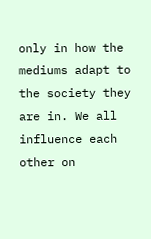only in how the mediums adapt to the society they are in. We all influence each other on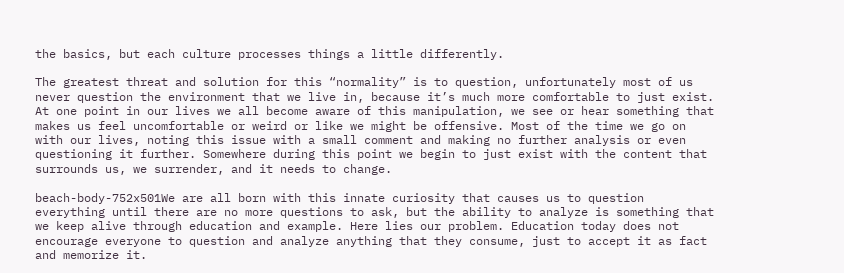the basics, but each culture processes things a little differently.

The greatest threat and solution for this “normality” is to question, unfortunately most of us never question the environment that we live in, because it’s much more comfortable to just exist. At one point in our lives we all become aware of this manipulation, we see or hear something that makes us feel uncomfortable or weird or like we might be offensive. Most of the time we go on with our lives, noting this issue with a small comment and making no further analysis or even questioning it further. Somewhere during this point we begin to just exist with the content that surrounds us, we surrender, and it needs to change.

beach-body-752x501We are all born with this innate curiosity that causes us to question everything until there are no more questions to ask, but the ability to analyze is something that we keep alive through education and example. Here lies our problem. Education today does not encourage everyone to question and analyze anything that they consume, just to accept it as fact and memorize it.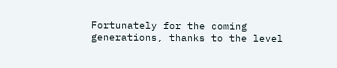Fortunately for the coming generations, thanks to the level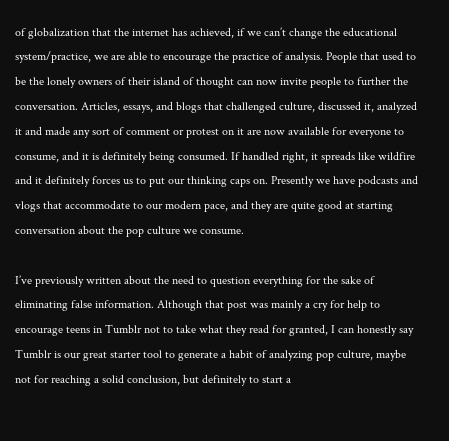of globalization that the internet has achieved, if we can’t change the educational system/practice, we are able to encourage the practice of analysis. People that used to be the lonely owners of their island of thought can now invite people to further the conversation. Articles, essays, and blogs that challenged culture, discussed it, analyzed it and made any sort of comment or protest on it are now available for everyone to consume, and it is definitely being consumed. If handled right, it spreads like wildfire and it definitely forces us to put our thinking caps on. Presently we have podcasts and vlogs that accommodate to our modern pace, and they are quite good at starting conversation about the pop culture we consume.

I’ve previously written about the need to question everything for the sake of eliminating false information. Although that post was mainly a cry for help to encourage teens in Tumblr not to take what they read for granted, I can honestly say Tumblr is our great starter tool to generate a habit of analyzing pop culture, maybe not for reaching a solid conclusion, but definitely to start a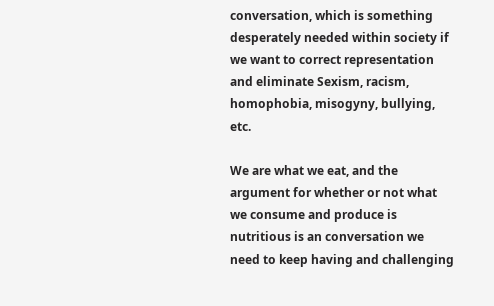conversation, which is something desperately needed within society if we want to correct representation and eliminate Sexism, racism, homophobia, misogyny, bullying, etc.

We are what we eat, and the argument for whether or not what we consume and produce is nutritious is an conversation we need to keep having and challenging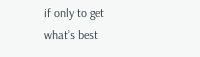if only to get what’s best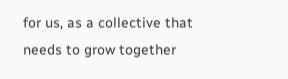for us, as a collective that needs to grow together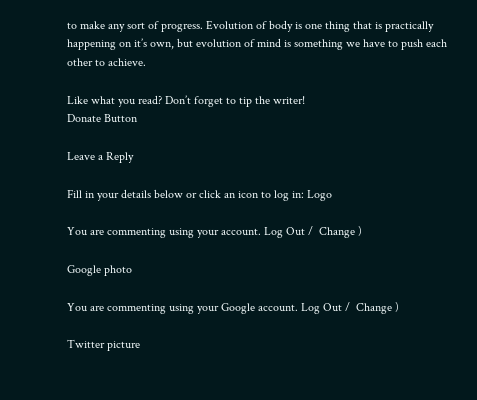to make any sort of progress. Evolution of body is one thing that is practically happening on it’s own, but evolution of mind is something we have to push each other to achieve.

Like what you read? Don’t forget to tip the writer!
Donate Button

Leave a Reply

Fill in your details below or click an icon to log in: Logo

You are commenting using your account. Log Out /  Change )

Google photo

You are commenting using your Google account. Log Out /  Change )

Twitter picture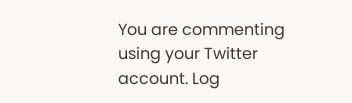You are commenting using your Twitter account. Log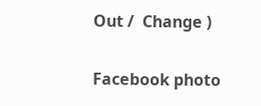Out /  Change )

Facebook photo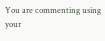You are commenting using your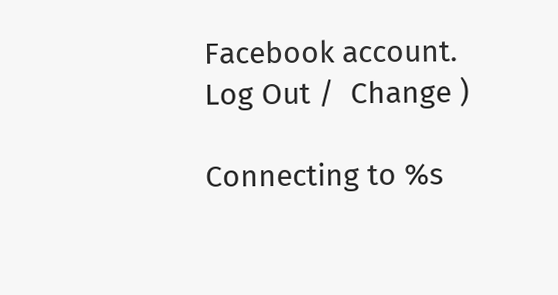Facebook account. Log Out /  Change )

Connecting to %s